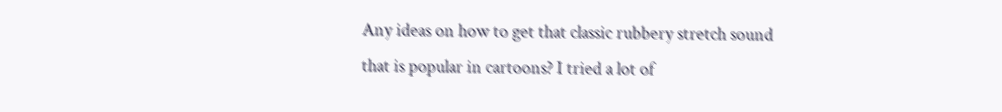Any ideas on how to get that classic rubbery stretch sound that is popular in cartoons? I tried a lot of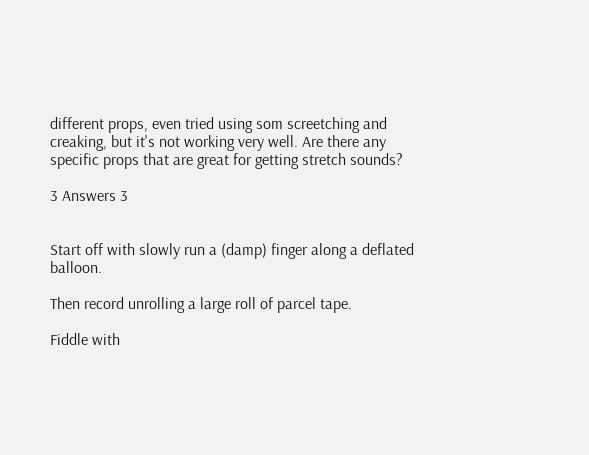different props, even tried using som screetching and creaking, but it's not working very well. Are there any specific props that are great for getting stretch sounds?

3 Answers 3


Start off with slowly run a (damp) finger along a deflated balloon.

Then record unrolling a large roll of parcel tape.

Fiddle with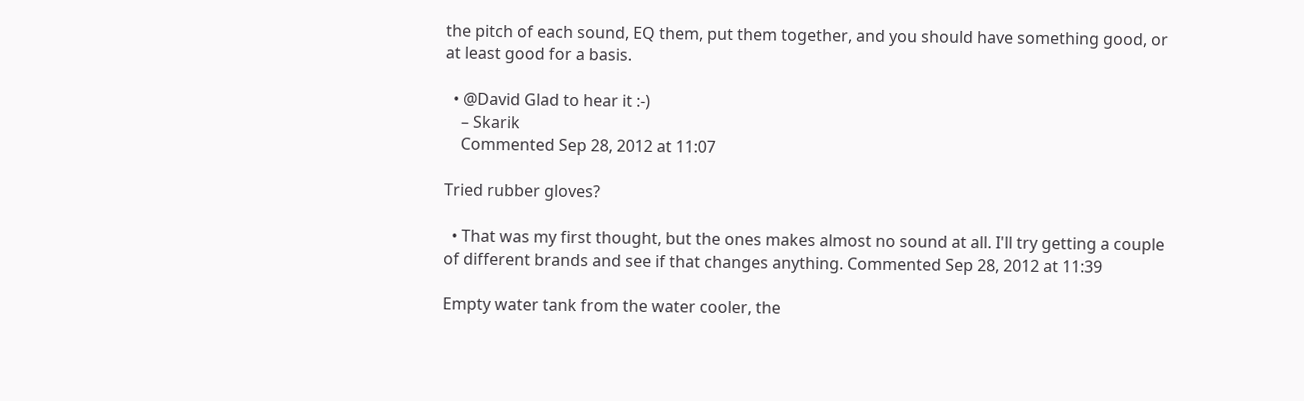the pitch of each sound, EQ them, put them together, and you should have something good, or at least good for a basis.

  • @David Glad to hear it :-)
    – Skarik
    Commented Sep 28, 2012 at 11:07

Tried rubber gloves?

  • That was my first thought, but the ones makes almost no sound at all. I'll try getting a couple of different brands and see if that changes anything. Commented Sep 28, 2012 at 11:39

Empty water tank from the water cooler, the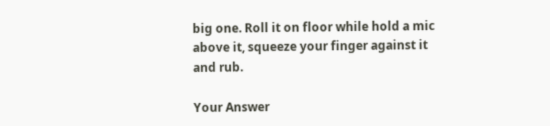big one. Roll it on floor while hold a mic above it, squeeze your finger against it and rub.

Your Answer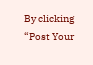By clicking “Post Your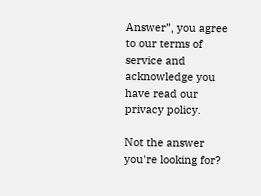Answer”, you agree to our terms of service and acknowledge you have read our privacy policy.

Not the answer you're looking for?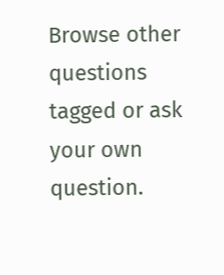Browse other questions tagged or ask your own question.